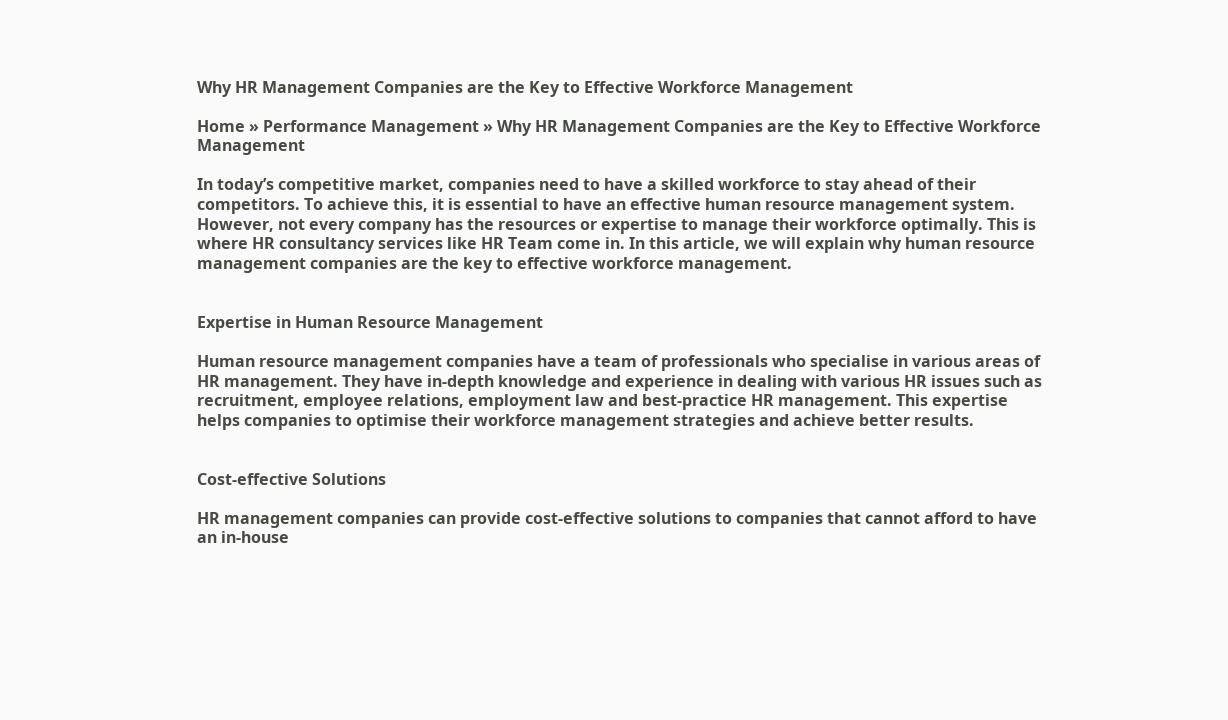Why HR Management Companies are the Key to Effective Workforce Management

Home » Performance Management » Why HR Management Companies are the Key to Effective Workforce Management

In today’s competitive market, companies need to have a skilled workforce to stay ahead of their competitors. To achieve this, it is essential to have an effective human resource management system. However, not every company has the resources or expertise to manage their workforce optimally. This is where HR consultancy services like HR Team come in. In this article, we will explain why human resource management companies are the key to effective workforce management.


Expertise in Human Resource Management

Human resource management companies have a team of professionals who specialise in various areas of HR management. They have in-depth knowledge and experience in dealing with various HR issues such as recruitment, employee relations, employment law and best-practice HR management. This expertise helps companies to optimise their workforce management strategies and achieve better results.


Cost-effective Solutions

HR management companies can provide cost-effective solutions to companies that cannot afford to have an in-house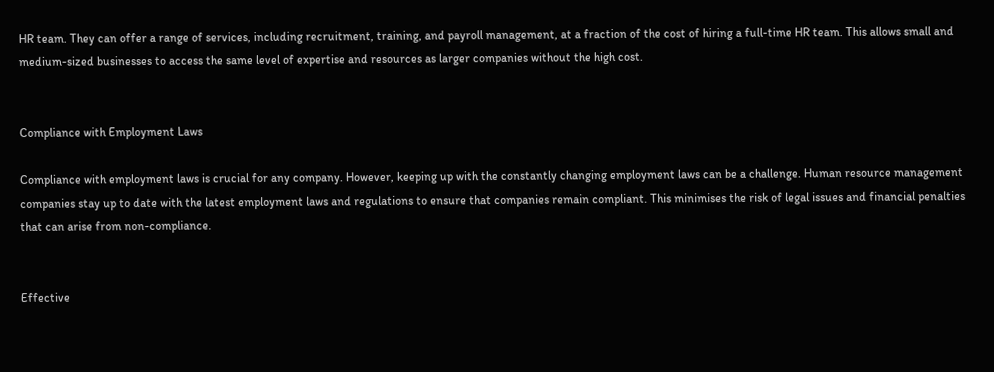HR team. They can offer a range of services, including recruitment, training, and payroll management, at a fraction of the cost of hiring a full-time HR team. This allows small and medium-sized businesses to access the same level of expertise and resources as larger companies without the high cost.


Compliance with Employment Laws

Compliance with employment laws is crucial for any company. However, keeping up with the constantly changing employment laws can be a challenge. Human resource management companies stay up to date with the latest employment laws and regulations to ensure that companies remain compliant. This minimises the risk of legal issues and financial penalties that can arise from non-compliance.


Effective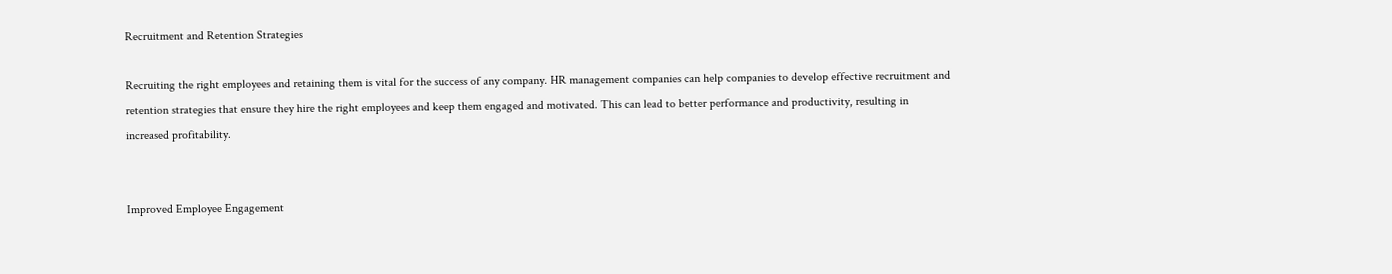Recruitment and Retention Strategies

Recruiting the right employees and retaining them is vital for the success of any company. HR management companies can help companies to develop effective recruitment and retention strategies that ensure they hire the right employees and keep them engaged and motivated. This can lead to better performance and productivity, resulting in increased profitability.


Improved Employee Engagement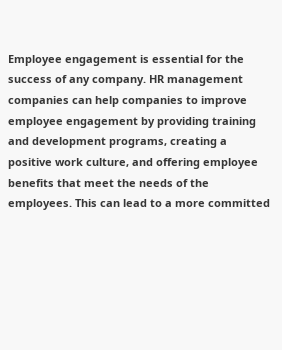Employee engagement is essential for the success of any company. HR management companies can help companies to improve employee engagement by providing training and development programs, creating a positive work culture, and offering employee benefits that meet the needs of the employees. This can lead to a more committed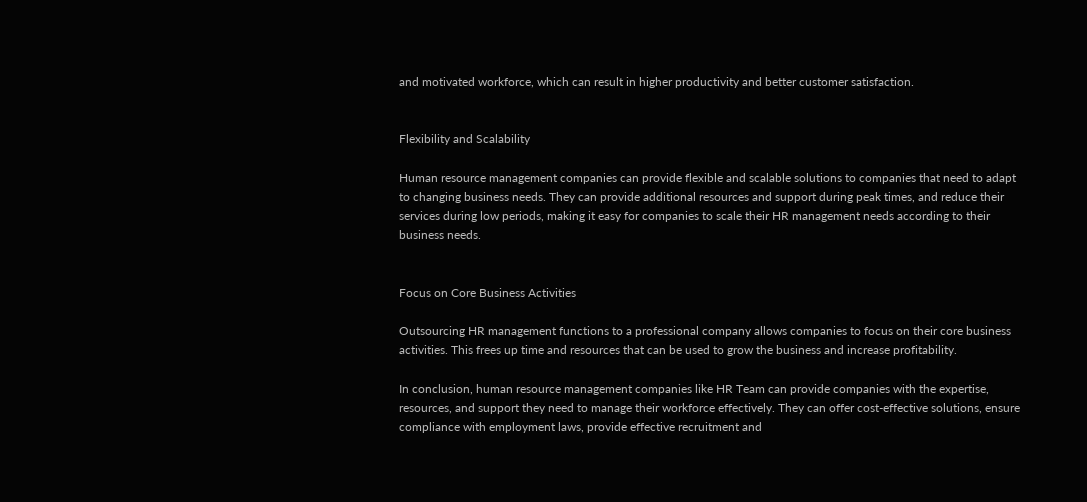and motivated workforce, which can result in higher productivity and better customer satisfaction.


Flexibility and Scalability

Human resource management companies can provide flexible and scalable solutions to companies that need to adapt to changing business needs. They can provide additional resources and support during peak times, and reduce their services during low periods, making it easy for companies to scale their HR management needs according to their business needs.


Focus on Core Business Activities

Outsourcing HR management functions to a professional company allows companies to focus on their core business activities. This frees up time and resources that can be used to grow the business and increase profitability.

In conclusion, human resource management companies like HR Team can provide companies with the expertise, resources, and support they need to manage their workforce effectively. They can offer cost-effective solutions, ensure compliance with employment laws, provide effective recruitment and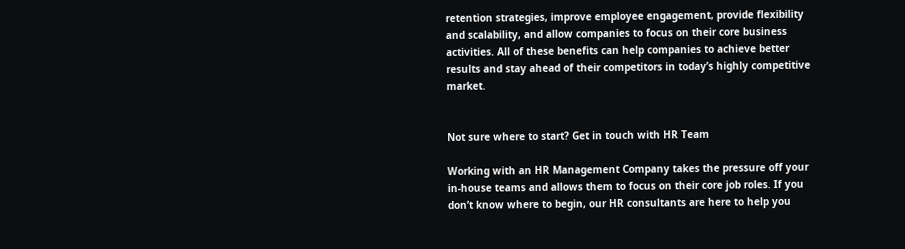retention strategies, improve employee engagement, provide flexibility and scalability, and allow companies to focus on their core business activities. All of these benefits can help companies to achieve better results and stay ahead of their competitors in today’s highly competitive market.


Not sure where to start? Get in touch with HR Team

Working with an HR Management Company takes the pressure off your in-house teams and allows them to focus on their core job roles. If you don’t know where to begin, our HR consultants are here to help you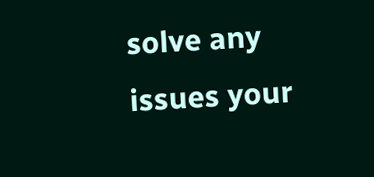solve any issues your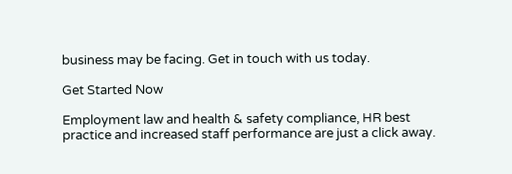business may be facing. Get in touch with us today.

Get Started Now

Employment law and health & safety compliance, HR best practice and increased staff performance are just a click away.